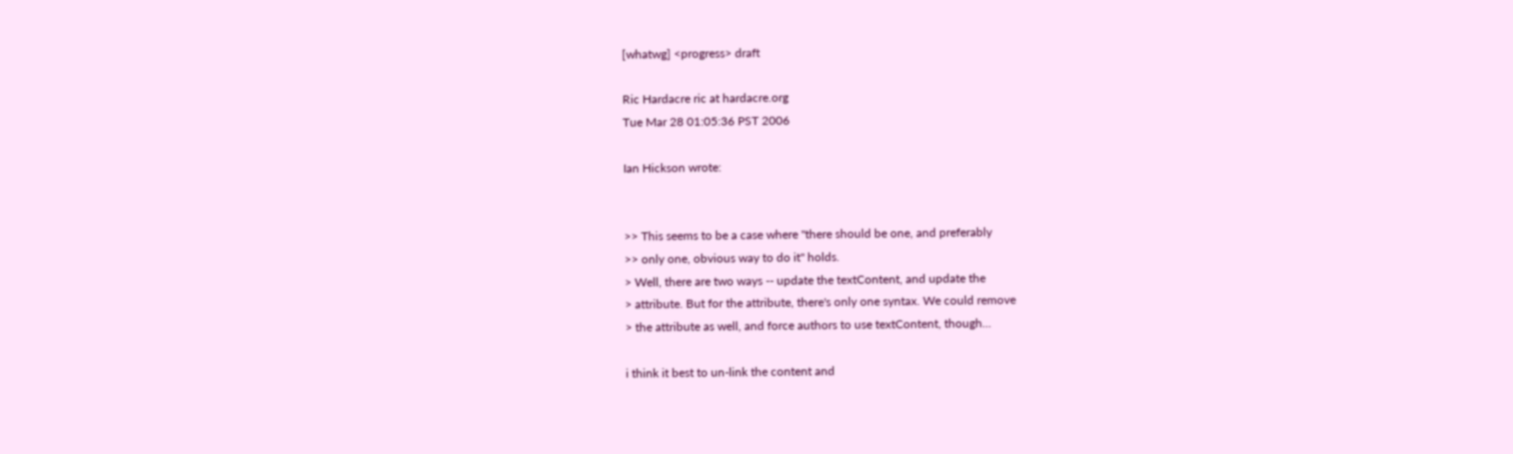[whatwg] <progress> draft

Ric Hardacre ric at hardacre.org
Tue Mar 28 01:05:36 PST 2006

Ian Hickson wrote:


>> This seems to be a case where "there should be one, and preferably
>> only one, obvious way to do it" holds.
> Well, there are two ways -- update the textContent, and update the
> attribute. But for the attribute, there's only one syntax. We could remove
> the attribute as well, and force authors to use textContent, though...

i think it best to un-link the content and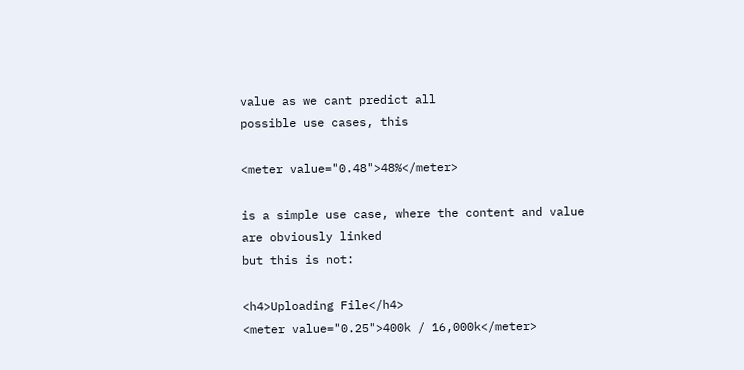value as we cant predict all
possible use cases, this

<meter value="0.48">48%</meter>

is a simple use case, where the content and value are obviously linked
but this is not:

<h4>Uploading File</h4>
<meter value="0.25">400k / 16,000k</meter>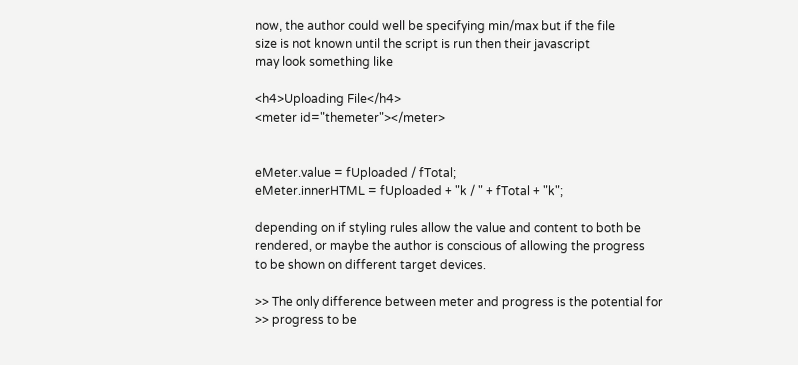now, the author could well be specifying min/max but if the file
size is not known until the script is run then their javascript
may look something like

<h4>Uploading File</h4>
<meter id="themeter"></meter>


eMeter.value = fUploaded / fTotal;
eMeter.innerHTML = fUploaded + "k / " + fTotal + "k";

depending on if styling rules allow the value and content to both be
rendered, or maybe the author is conscious of allowing the progress
to be shown on different target devices.

>> The only difference between meter and progress is the potential for
>> progress to be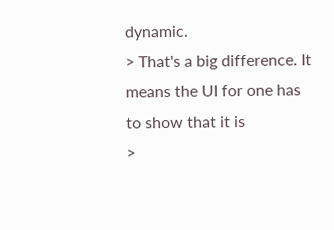dynamic.
> That's a big difference. It means the UI for one has to show that it is
>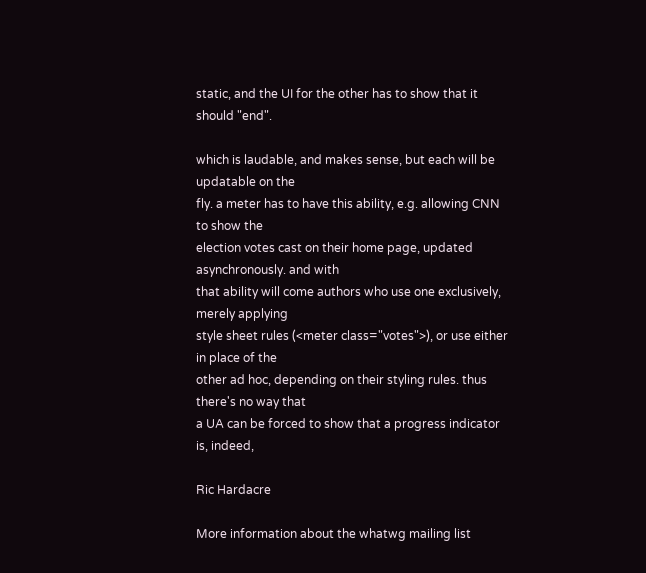static, and the UI for the other has to show that it should "end".

which is laudable, and makes sense, but each will be updatable on the
fly. a meter has to have this ability, e.g. allowing CNN to show the
election votes cast on their home page, updated asynchronously. and with
that ability will come authors who use one exclusively, merely applying
style sheet rules (<meter class="votes">), or use either in place of the
other ad hoc, depending on their styling rules. thus there's no way that
a UA can be forced to show that a progress indicator is, indeed,

Ric Hardacre

More information about the whatwg mailing list